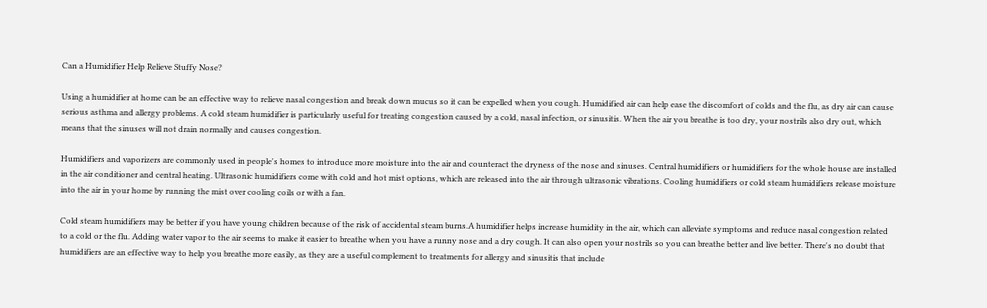Can a Humidifier Help Relieve Stuffy Nose?

Using a humidifier at home can be an effective way to relieve nasal congestion and break down mucus so it can be expelled when you cough. Humidified air can help ease the discomfort of colds and the flu, as dry air can cause serious asthma and allergy problems. A cold steam humidifier is particularly useful for treating congestion caused by a cold, nasal infection, or sinusitis. When the air you breathe is too dry, your nostrils also dry out, which means that the sinuses will not drain normally and causes congestion.

Humidifiers and vaporizers are commonly used in people's homes to introduce more moisture into the air and counteract the dryness of the nose and sinuses. Central humidifiers or humidifiers for the whole house are installed in the air conditioner and central heating. Ultrasonic humidifiers come with cold and hot mist options, which are released into the air through ultrasonic vibrations. Cooling humidifiers or cold steam humidifiers release moisture into the air in your home by running the mist over cooling coils or with a fan.

Cold steam humidifiers may be better if you have young children because of the risk of accidental steam burns.A humidifier helps increase humidity in the air, which can alleviate symptoms and reduce nasal congestion related to a cold or the flu. Adding water vapor to the air seems to make it easier to breathe when you have a runny nose and a dry cough. It can also open your nostrils so you can breathe better and live better. There's no doubt that humidifiers are an effective way to help you breathe more easily, as they are a useful complement to treatments for allergy and sinusitis that include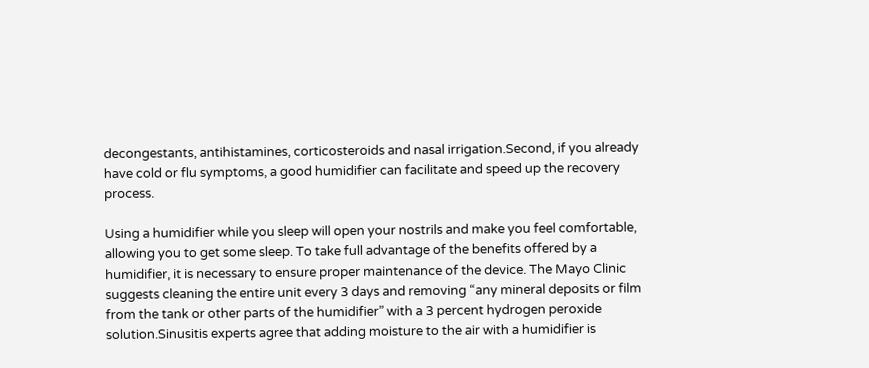decongestants, antihistamines, corticosteroids and nasal irrigation.Second, if you already have cold or flu symptoms, a good humidifier can facilitate and speed up the recovery process.

Using a humidifier while you sleep will open your nostrils and make you feel comfortable, allowing you to get some sleep. To take full advantage of the benefits offered by a humidifier, it is necessary to ensure proper maintenance of the device. The Mayo Clinic suggests cleaning the entire unit every 3 days and removing “any mineral deposits or film from the tank or other parts of the humidifier” with a 3 percent hydrogen peroxide solution.Sinusitis experts agree that adding moisture to the air with a humidifier is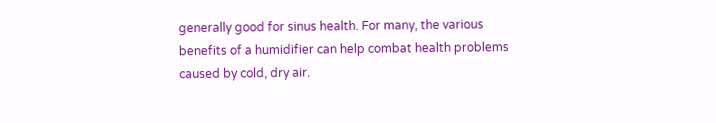generally good for sinus health. For many, the various benefits of a humidifier can help combat health problems caused by cold, dry air.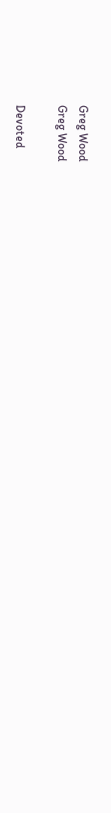Greg Wood
Greg Wood

Devoted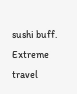sushi buff. Extreme travel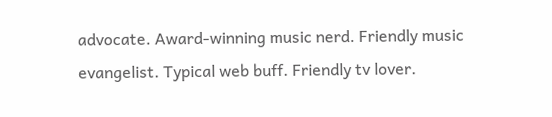advocate. Award-winning music nerd. Friendly music evangelist. Typical web buff. Friendly tv lover.